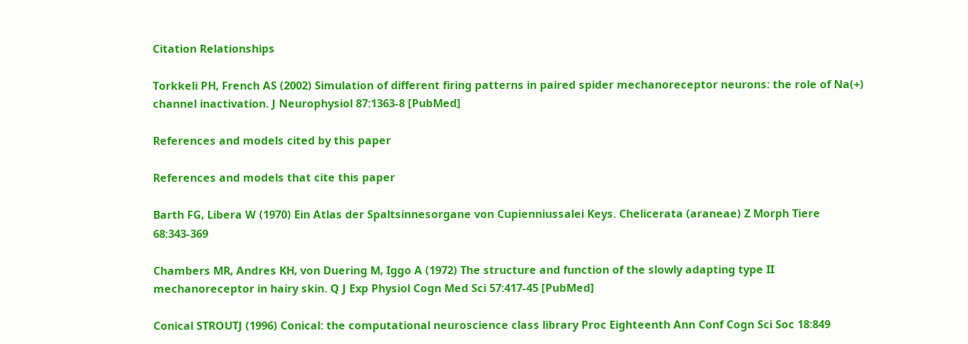Citation Relationships

Torkkeli PH, French AS (2002) Simulation of different firing patterns in paired spider mechanoreceptor neurons: the role of Na(+) channel inactivation. J Neurophysiol 87:1363-8 [PubMed]

References and models cited by this paper

References and models that cite this paper

Barth FG, Libera W (1970) Ein Atlas der Spaltsinnesorgane von Cupienniussalei Keys. Chelicerata (araneae) Z Morph Tiere 68:343-369

Chambers MR, Andres KH, von Duering M, Iggo A (1972) The structure and function of the slowly adapting type II mechanoreceptor in hairy skin. Q J Exp Physiol Cogn Med Sci 57:417-45 [PubMed]

Conical STROUTJ (1996) Conical: the computational neuroscience class library Proc Eighteenth Ann Conf Cogn Sci Soc 18:849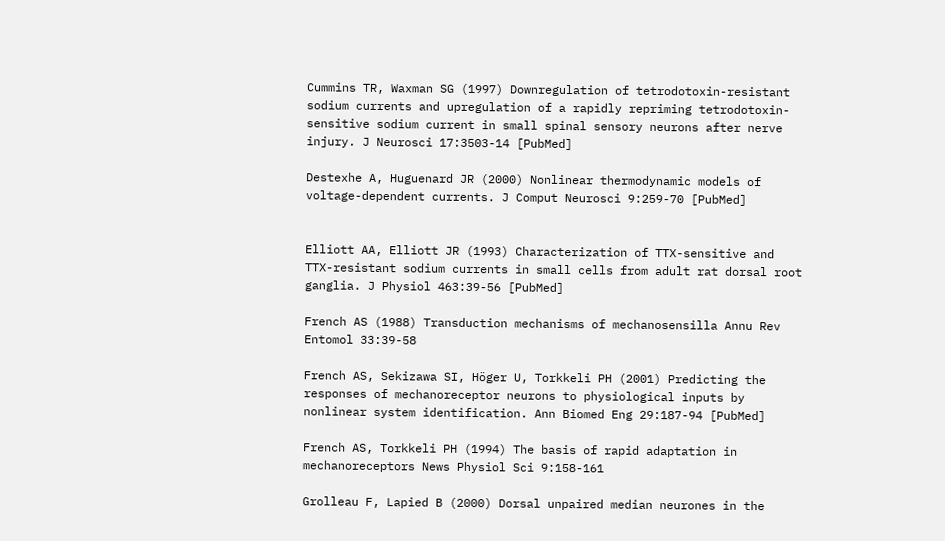Cummins TR, Waxman SG (1997) Downregulation of tetrodotoxin-resistant sodium currents and upregulation of a rapidly repriming tetrodotoxin-sensitive sodium current in small spinal sensory neurons after nerve injury. J Neurosci 17:3503-14 [PubMed]

Destexhe A, Huguenard JR (2000) Nonlinear thermodynamic models of voltage-dependent currents. J Comput Neurosci 9:259-70 [PubMed]


Elliott AA, Elliott JR (1993) Characterization of TTX-sensitive and TTX-resistant sodium currents in small cells from adult rat dorsal root ganglia. J Physiol 463:39-56 [PubMed]

French AS (1988) Transduction mechanisms of mechanosensilla Annu Rev Entomol 33:39-58

French AS, Sekizawa SI, Höger U, Torkkeli PH (2001) Predicting the responses of mechanoreceptor neurons to physiological inputs by nonlinear system identification. Ann Biomed Eng 29:187-94 [PubMed]

French AS, Torkkeli PH (1994) The basis of rapid adaptation in mechanoreceptors News Physiol Sci 9:158-161

Grolleau F, Lapied B (2000) Dorsal unpaired median neurones in the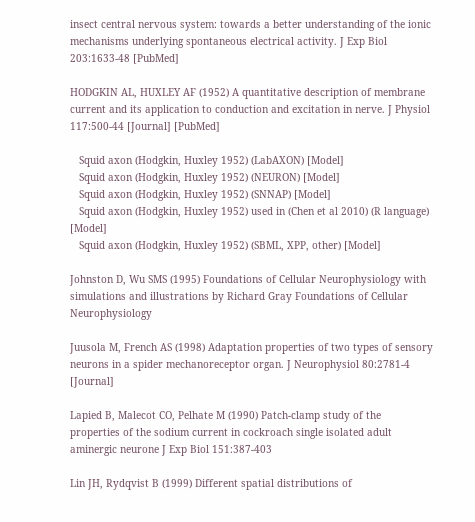insect central nervous system: towards a better understanding of the ionic mechanisms underlying spontaneous electrical activity. J Exp Biol 203:1633-48 [PubMed]

HODGKIN AL, HUXLEY AF (1952) A quantitative description of membrane current and its application to conduction and excitation in nerve. J Physiol 117:500-44 [Journal] [PubMed]

   Squid axon (Hodgkin, Huxley 1952) (LabAXON) [Model]
   Squid axon (Hodgkin, Huxley 1952) (NEURON) [Model]
   Squid axon (Hodgkin, Huxley 1952) (SNNAP) [Model]
   Squid axon (Hodgkin, Huxley 1952) used in (Chen et al 2010) (R language) [Model]
   Squid axon (Hodgkin, Huxley 1952) (SBML, XPP, other) [Model]

Johnston D, Wu SMS (1995) Foundations of Cellular Neurophysiology with simulations and illustrations by Richard Gray Foundations of Cellular Neurophysiology

Juusola M, French AS (1998) Adaptation properties of two types of sensory neurons in a spider mechanoreceptor organ. J Neurophysiol 80:2781-4 [Journal]

Lapied B, Malecot CO, Pelhate M (1990) Patch-clamp study of the properties of the sodium current in cockroach single isolated adult aminergic neurone J Exp Biol 151:387-403

Lin JH, Rydqvist B (1999) Different spatial distributions of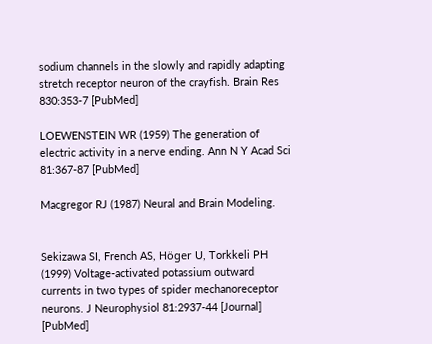sodium channels in the slowly and rapidly adapting stretch receptor neuron of the crayfish. Brain Res 830:353-7 [PubMed]

LOEWENSTEIN WR (1959) The generation of electric activity in a nerve ending. Ann N Y Acad Sci 81:367-87 [PubMed]

Macgregor RJ (1987) Neural and Brain Modeling.


Sekizawa SI, French AS, Höger U, Torkkeli PH (1999) Voltage-activated potassium outward currents in two types of spider mechanoreceptor neurons. J Neurophysiol 81:2937-44 [Journal] [PubMed]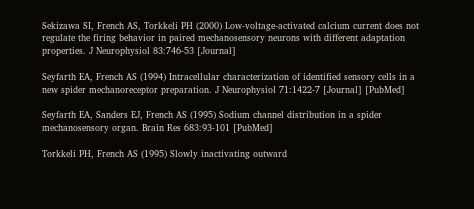Sekizawa SI, French AS, Torkkeli PH (2000) Low-voltage-activated calcium current does not regulate the firing behavior in paired mechanosensory neurons with different adaptation properties. J Neurophysiol 83:746-53 [Journal]

Seyfarth EA, French AS (1994) Intracellular characterization of identified sensory cells in a new spider mechanoreceptor preparation. J Neurophysiol 71:1422-7 [Journal] [PubMed]

Seyfarth EA, Sanders EJ, French AS (1995) Sodium channel distribution in a spider mechanosensory organ. Brain Res 683:93-101 [PubMed]

Torkkeli PH, French AS (1995) Slowly inactivating outward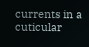currents in a cuticular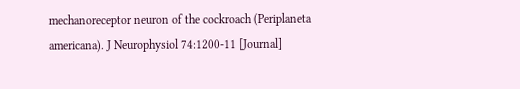mechanoreceptor neuron of the cockroach (Periplaneta americana). J Neurophysiol 74:1200-11 [Journal]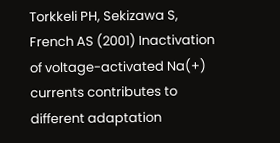Torkkeli PH, Sekizawa S, French AS (2001) Inactivation of voltage-activated Na(+) currents contributes to different adaptation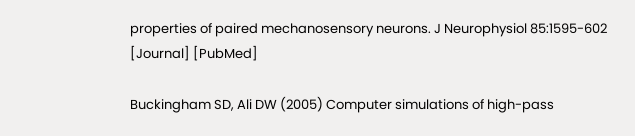properties of paired mechanosensory neurons. J Neurophysiol 85:1595-602 [Journal] [PubMed]

Buckingham SD, Ali DW (2005) Computer simulations of high-pass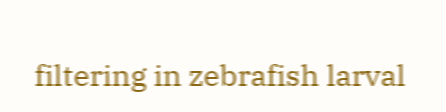filtering in zebrafish larval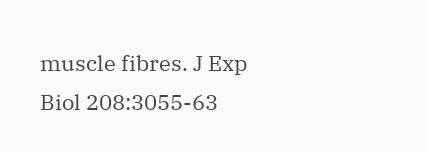muscle fibres. J Exp Biol 208:3055-63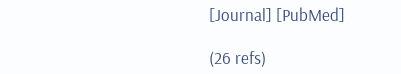[Journal] [PubMed]

(26 refs)